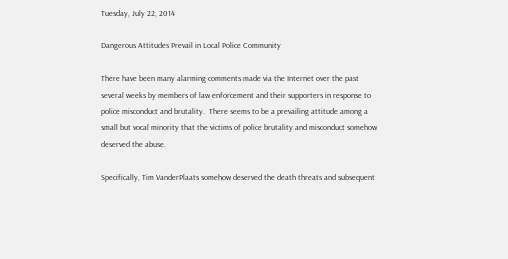Tuesday, July 22, 2014

Dangerous Attitudes Prevail in Local Police Community

There have been many alarming comments made via the Internet over the past several weeks by members of law enforcement and their supporters in response to police misconduct and brutality.  There seems to be a prevailing attitude among a small but vocal minority that the victims of police brutality and misconduct somehow deserved the abuse.

Specifically, Tim VanderPlaats somehow deserved the death threats and subsequent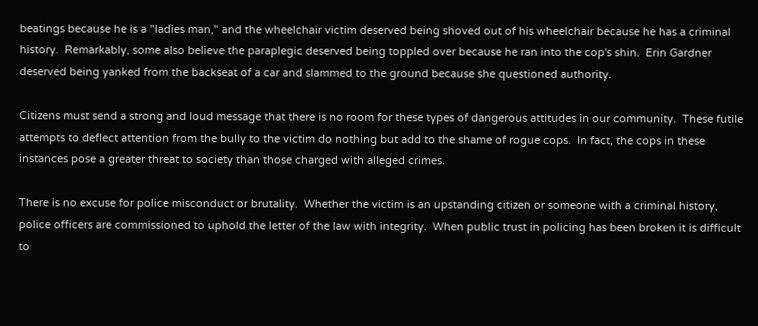beatings because he is a "ladies man," and the wheelchair victim deserved being shoved out of his wheelchair because he has a criminal history.  Remarkably, some also believe the paraplegic deserved being toppled over because he ran into the cop's shin.  Erin Gardner deserved being yanked from the backseat of a car and slammed to the ground because she questioned authority.

Citizens must send a strong and loud message that there is no room for these types of dangerous attitudes in our community.  These futile attempts to deflect attention from the bully to the victim do nothing but add to the shame of rogue cops.  In fact, the cops in these instances pose a greater threat to society than those charged with alleged crimes.

There is no excuse for police misconduct or brutality.  Whether the victim is an upstanding citizen or someone with a criminal history, police officers are commissioned to uphold the letter of the law with integrity.  When public trust in policing has been broken it is difficult to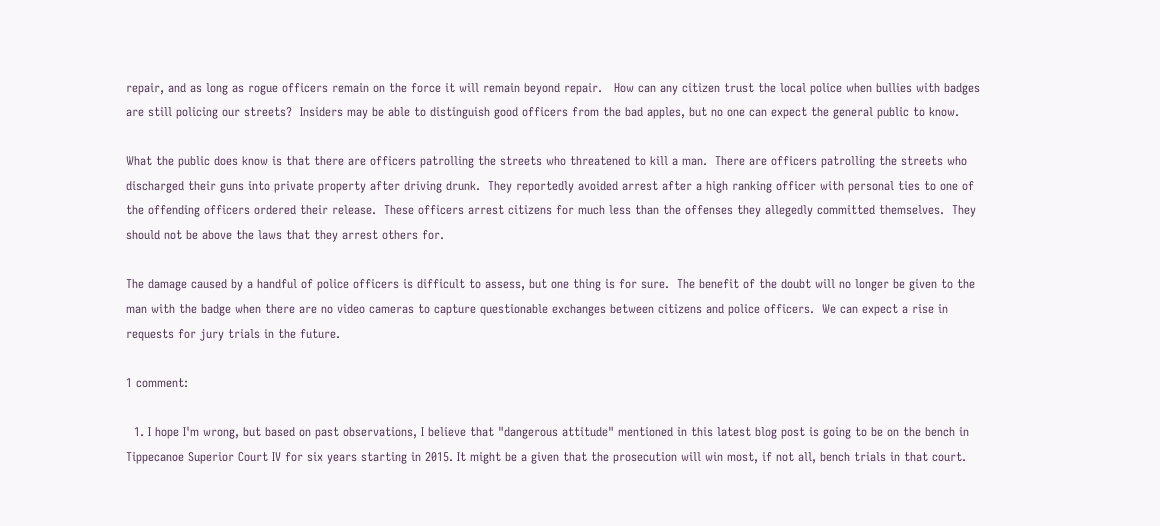repair, and as long as rogue officers remain on the force it will remain beyond repair.   How can any citizen trust the local police when bullies with badges are still policing our streets?  Insiders may be able to distinguish good officers from the bad apples, but no one can expect the general public to know.

What the public does know is that there are officers patrolling the streets who threatened to kill a man.  There are officers patrolling the streets who discharged their guns into private property after driving drunk.  They reportedly avoided arrest after a high ranking officer with personal ties to one of the offending officers ordered their release.  These officers arrest citizens for much less than the offenses they allegedly committed themselves.  They should not be above the laws that they arrest others for.

The damage caused by a handful of police officers is difficult to assess, but one thing is for sure.  The benefit of the doubt will no longer be given to the man with the badge when there are no video cameras to capture questionable exchanges between citizens and police officers.  We can expect a rise in requests for jury trials in the future.

1 comment:

  1. I hope I'm wrong, but based on past observations, I believe that "dangerous attitude" mentioned in this latest blog post is going to be on the bench in Tippecanoe Superior Court IV for six years starting in 2015. It might be a given that the prosecution will win most, if not all, bench trials in that court.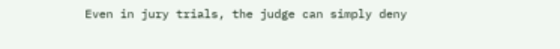Even in jury trials, the judge can simply deny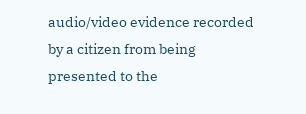audio/video evidence recorded by a citizen from being presented to the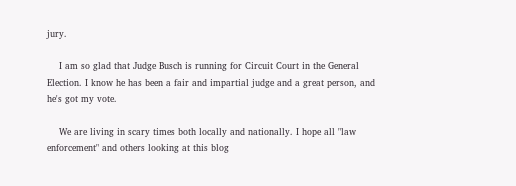jury.

    I am so glad that Judge Busch is running for Circuit Court in the General Election. I know he has been a fair and impartial judge and a great person, and he's got my vote.

    We are living in scary times both locally and nationally. I hope all "law enforcement" and others looking at this blog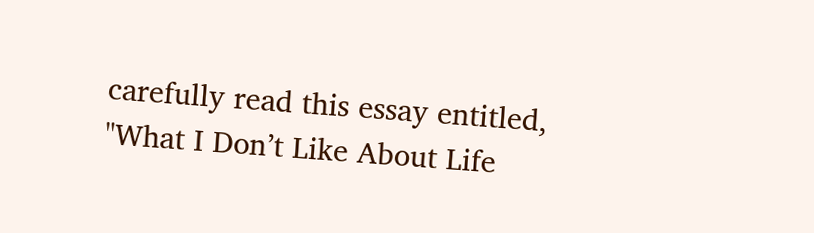carefully read this essay entitled, "What I Don’t Like About Life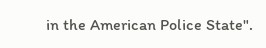in the American Police State".